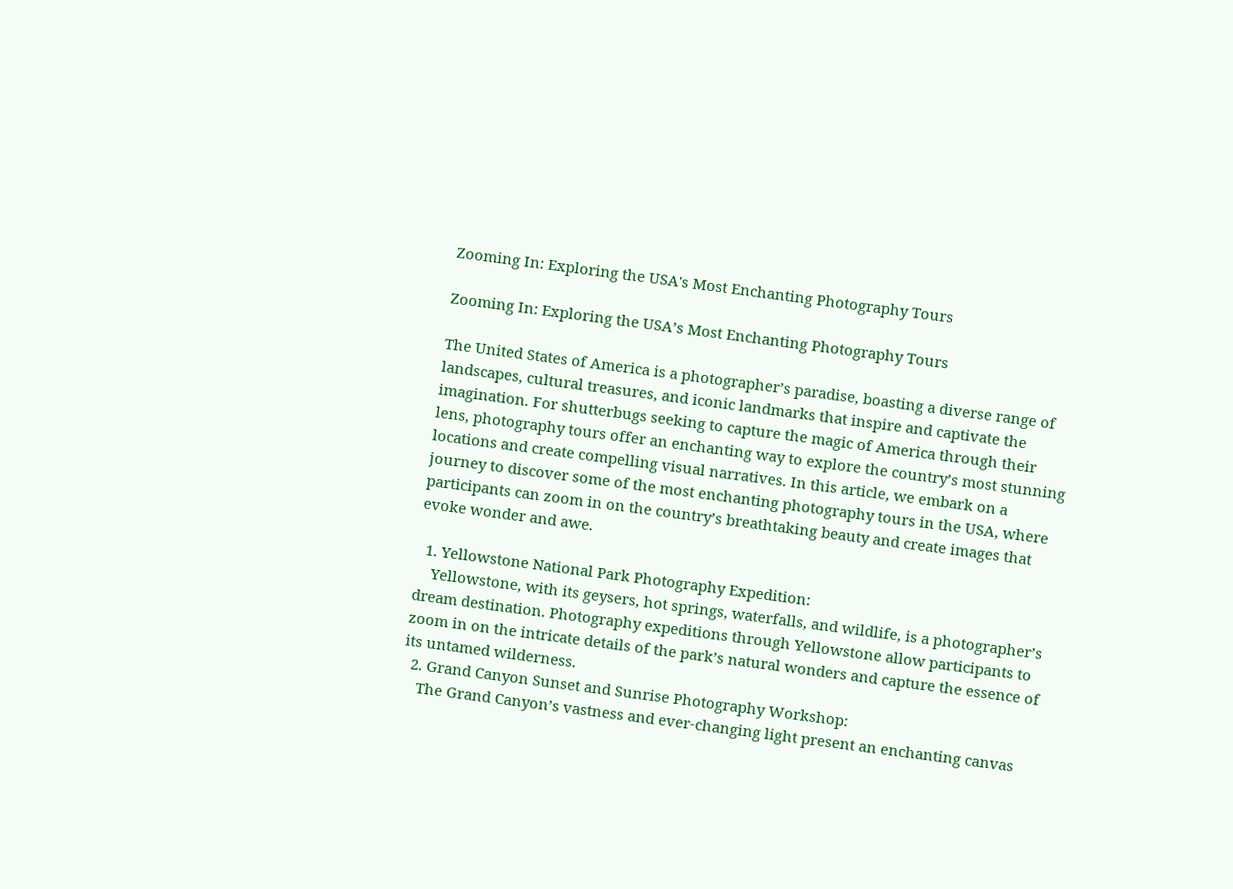Zooming In: Exploring the USA's Most Enchanting Photography Tours

Zooming In: Exploring the USA’s Most Enchanting Photography Tours

The United States of America is a photographer’s paradise, boasting a diverse range of landscapes, cultural treasures, and iconic landmarks that inspire and captivate the imagination. For shutterbugs seeking to capture the magic of America through their lens, photography tours offer an enchanting way to explore the country’s most stunning locations and create compelling visual narratives. In this article, we embark on a journey to discover some of the most enchanting photography tours in the USA, where participants can zoom in on the country’s breathtaking beauty and create images that evoke wonder and awe.

  1. Yellowstone National Park Photography Expedition:
    Yellowstone, with its geysers, hot springs, waterfalls, and wildlife, is a photographer’s dream destination. Photography expeditions through Yellowstone allow participants to zoom in on the intricate details of the park’s natural wonders and capture the essence of its untamed wilderness.
  2. Grand Canyon Sunset and Sunrise Photography Workshop:
    The Grand Canyon’s vastness and ever-changing light present an enchanting canvas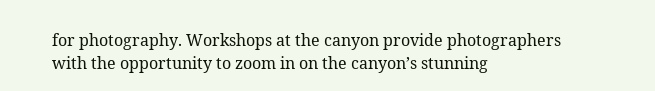for photography. Workshops at the canyon provide photographers with the opportunity to zoom in on the canyon’s stunning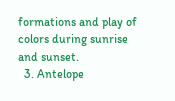formations and play of colors during sunrise and sunset.
  3. Antelope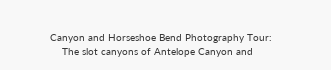Canyon and Horseshoe Bend Photography Tour:
    The slot canyons of Antelope Canyon and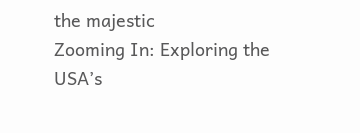the majestic
Zooming In: Exploring the USA’s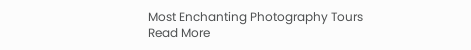Most Enchanting Photography Tours Read More